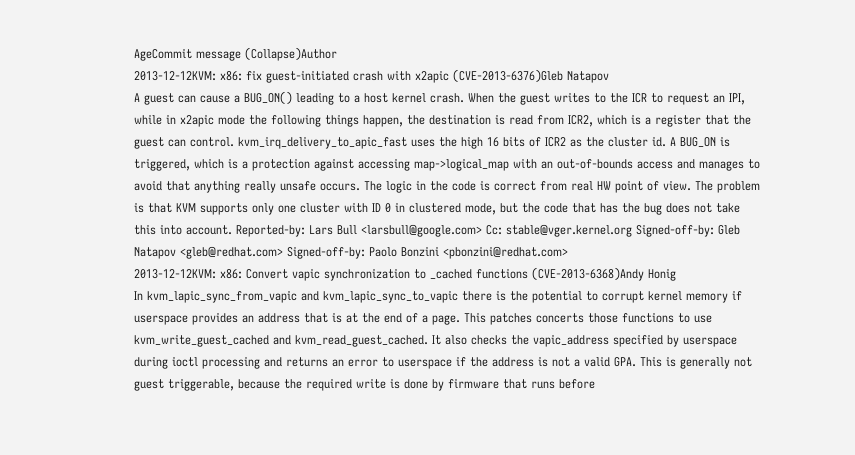AgeCommit message (Collapse)Author
2013-12-12KVM: x86: fix guest-initiated crash with x2apic (CVE-2013-6376)Gleb Natapov
A guest can cause a BUG_ON() leading to a host kernel crash. When the guest writes to the ICR to request an IPI, while in x2apic mode the following things happen, the destination is read from ICR2, which is a register that the guest can control. kvm_irq_delivery_to_apic_fast uses the high 16 bits of ICR2 as the cluster id. A BUG_ON is triggered, which is a protection against accessing map->logical_map with an out-of-bounds access and manages to avoid that anything really unsafe occurs. The logic in the code is correct from real HW point of view. The problem is that KVM supports only one cluster with ID 0 in clustered mode, but the code that has the bug does not take this into account. Reported-by: Lars Bull <larsbull@google.com> Cc: stable@vger.kernel.org Signed-off-by: Gleb Natapov <gleb@redhat.com> Signed-off-by: Paolo Bonzini <pbonzini@redhat.com>
2013-12-12KVM: x86: Convert vapic synchronization to _cached functions (CVE-2013-6368)Andy Honig
In kvm_lapic_sync_from_vapic and kvm_lapic_sync_to_vapic there is the potential to corrupt kernel memory if userspace provides an address that is at the end of a page. This patches concerts those functions to use kvm_write_guest_cached and kvm_read_guest_cached. It also checks the vapic_address specified by userspace during ioctl processing and returns an error to userspace if the address is not a valid GPA. This is generally not guest triggerable, because the required write is done by firmware that runs before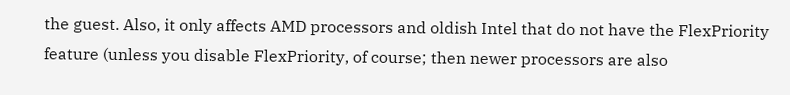the guest. Also, it only affects AMD processors and oldish Intel that do not have the FlexPriority feature (unless you disable FlexPriority, of course; then newer processors are also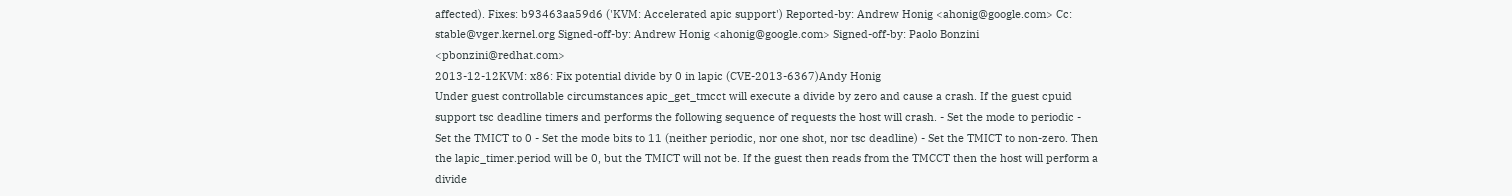affected). Fixes: b93463aa59d6 ('KVM: Accelerated apic support') Reported-by: Andrew Honig <ahonig@google.com> Cc: stable@vger.kernel.org Signed-off-by: Andrew Honig <ahonig@google.com> Signed-off-by: Paolo Bonzini <pbonzini@redhat.com>
2013-12-12KVM: x86: Fix potential divide by 0 in lapic (CVE-2013-6367)Andy Honig
Under guest controllable circumstances apic_get_tmcct will execute a divide by zero and cause a crash. If the guest cpuid support tsc deadline timers and performs the following sequence of requests the host will crash. - Set the mode to periodic - Set the TMICT to 0 - Set the mode bits to 11 (neither periodic, nor one shot, nor tsc deadline) - Set the TMICT to non-zero. Then the lapic_timer.period will be 0, but the TMICT will not be. If the guest then reads from the TMCCT then the host will perform a divide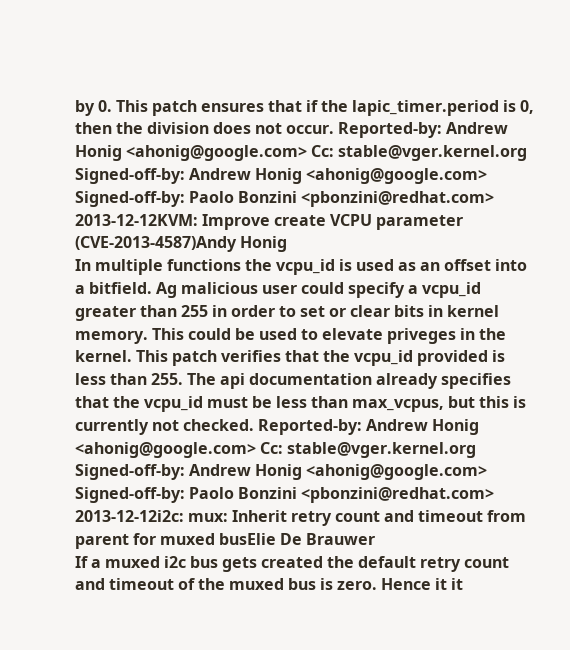by 0. This patch ensures that if the lapic_timer.period is 0, then the division does not occur. Reported-by: Andrew Honig <ahonig@google.com> Cc: stable@vger.kernel.org Signed-off-by: Andrew Honig <ahonig@google.com> Signed-off-by: Paolo Bonzini <pbonzini@redhat.com>
2013-12-12KVM: Improve create VCPU parameter (CVE-2013-4587)Andy Honig
In multiple functions the vcpu_id is used as an offset into a bitfield. Ag malicious user could specify a vcpu_id greater than 255 in order to set or clear bits in kernel memory. This could be used to elevate priveges in the kernel. This patch verifies that the vcpu_id provided is less than 255. The api documentation already specifies that the vcpu_id must be less than max_vcpus, but this is currently not checked. Reported-by: Andrew Honig <ahonig@google.com> Cc: stable@vger.kernel.org Signed-off-by: Andrew Honig <ahonig@google.com> Signed-off-by: Paolo Bonzini <pbonzini@redhat.com>
2013-12-12i2c: mux: Inherit retry count and timeout from parent for muxed busElie De Brauwer
If a muxed i2c bus gets created the default retry count and timeout of the muxed bus is zero. Hence it it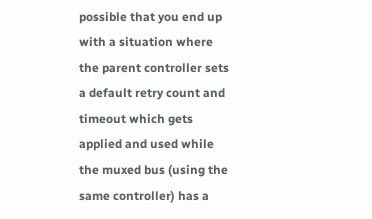possible that you end up with a situation where the parent controller sets a default retry count and timeout which gets applied and used while the muxed bus (using the same controller) has a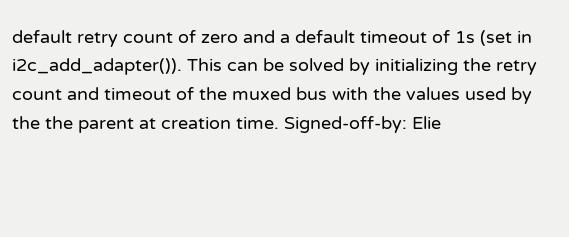default retry count of zero and a default timeout of 1s (set in i2c_add_adapter()). This can be solved by initializing the retry count and timeout of the muxed bus with the values used by the the parent at creation time. Signed-off-by: Elie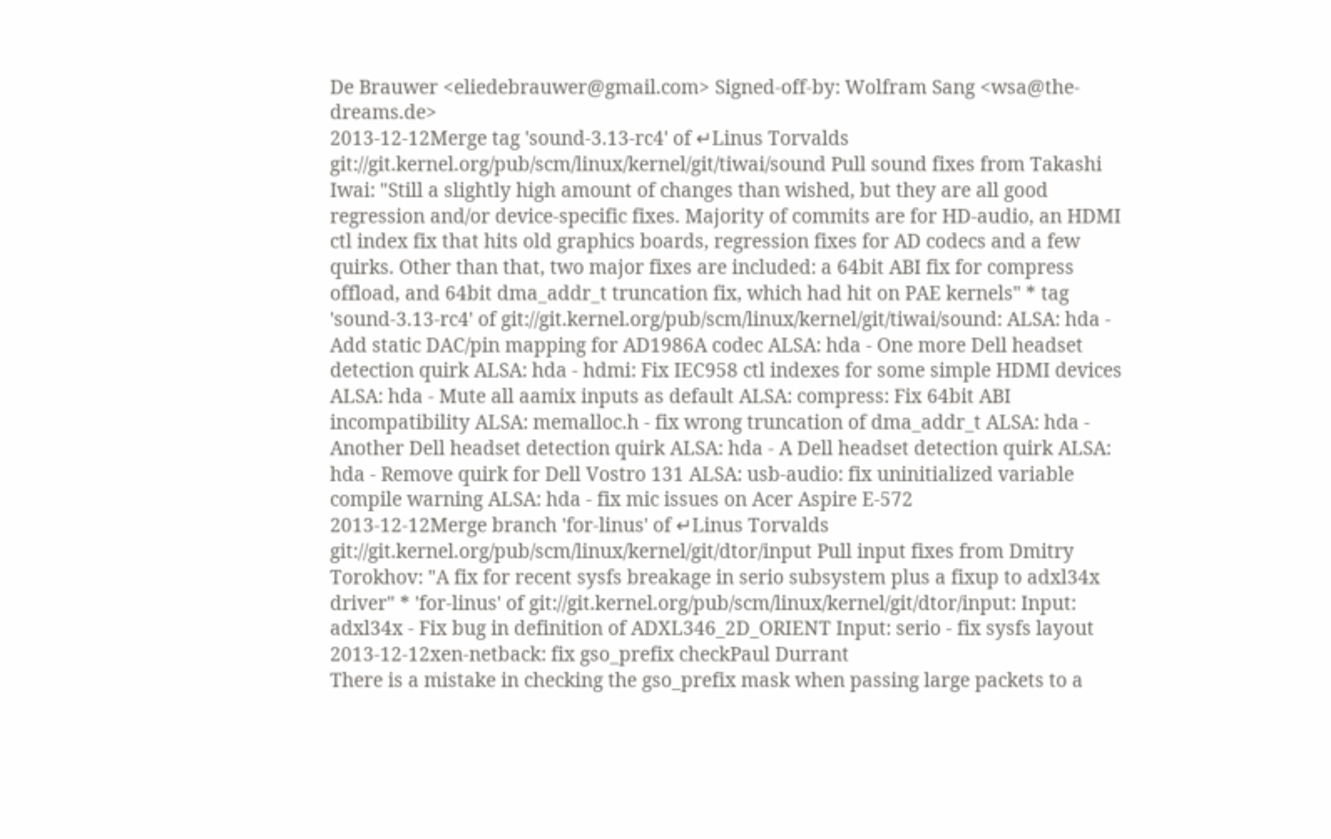De Brauwer <eliedebrauwer@gmail.com> Signed-off-by: Wolfram Sang <wsa@the-dreams.de>
2013-12-12Merge tag 'sound-3.13-rc4' of ↵Linus Torvalds
git://git.kernel.org/pub/scm/linux/kernel/git/tiwai/sound Pull sound fixes from Takashi Iwai: "Still a slightly high amount of changes than wished, but they are all good regression and/or device-specific fixes. Majority of commits are for HD-audio, an HDMI ctl index fix that hits old graphics boards, regression fixes for AD codecs and a few quirks. Other than that, two major fixes are included: a 64bit ABI fix for compress offload, and 64bit dma_addr_t truncation fix, which had hit on PAE kernels" * tag 'sound-3.13-rc4' of git://git.kernel.org/pub/scm/linux/kernel/git/tiwai/sound: ALSA: hda - Add static DAC/pin mapping for AD1986A codec ALSA: hda - One more Dell headset detection quirk ALSA: hda - hdmi: Fix IEC958 ctl indexes for some simple HDMI devices ALSA: hda - Mute all aamix inputs as default ALSA: compress: Fix 64bit ABI incompatibility ALSA: memalloc.h - fix wrong truncation of dma_addr_t ALSA: hda - Another Dell headset detection quirk ALSA: hda - A Dell headset detection quirk ALSA: hda - Remove quirk for Dell Vostro 131 ALSA: usb-audio: fix uninitialized variable compile warning ALSA: hda - fix mic issues on Acer Aspire E-572
2013-12-12Merge branch 'for-linus' of ↵Linus Torvalds
git://git.kernel.org/pub/scm/linux/kernel/git/dtor/input Pull input fixes from Dmitry Torokhov: "A fix for recent sysfs breakage in serio subsystem plus a fixup to adxl34x driver" * 'for-linus' of git://git.kernel.org/pub/scm/linux/kernel/git/dtor/input: Input: adxl34x - Fix bug in definition of ADXL346_2D_ORIENT Input: serio - fix sysfs layout
2013-12-12xen-netback: fix gso_prefix checkPaul Durrant
There is a mistake in checking the gso_prefix mask when passing large packets to a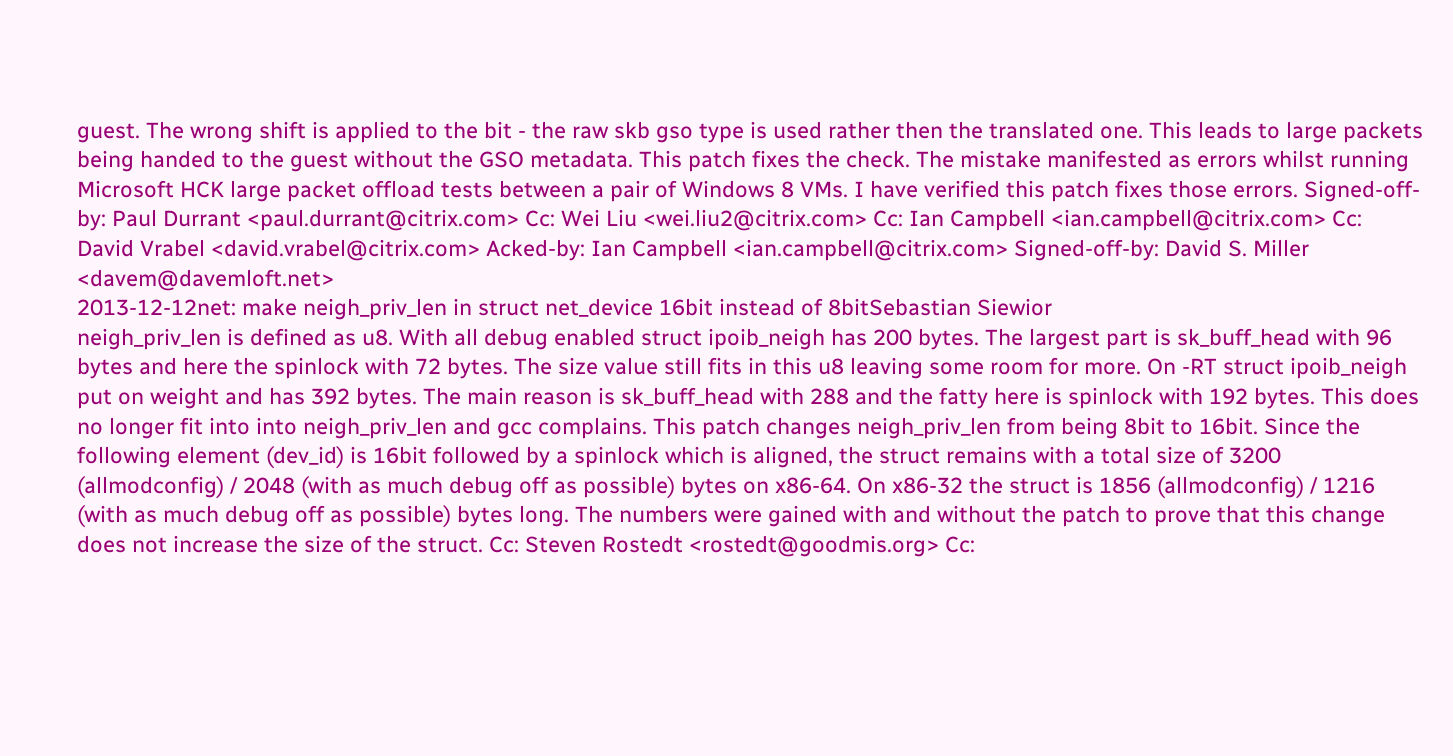guest. The wrong shift is applied to the bit - the raw skb gso type is used rather then the translated one. This leads to large packets being handed to the guest without the GSO metadata. This patch fixes the check. The mistake manifested as errors whilst running Microsoft HCK large packet offload tests between a pair of Windows 8 VMs. I have verified this patch fixes those errors. Signed-off-by: Paul Durrant <paul.durrant@citrix.com> Cc: Wei Liu <wei.liu2@citrix.com> Cc: Ian Campbell <ian.campbell@citrix.com> Cc: David Vrabel <david.vrabel@citrix.com> Acked-by: Ian Campbell <ian.campbell@citrix.com> Signed-off-by: David S. Miller <davem@davemloft.net>
2013-12-12net: make neigh_priv_len in struct net_device 16bit instead of 8bitSebastian Siewior
neigh_priv_len is defined as u8. With all debug enabled struct ipoib_neigh has 200 bytes. The largest part is sk_buff_head with 96 bytes and here the spinlock with 72 bytes. The size value still fits in this u8 leaving some room for more. On -RT struct ipoib_neigh put on weight and has 392 bytes. The main reason is sk_buff_head with 288 and the fatty here is spinlock with 192 bytes. This does no longer fit into into neigh_priv_len and gcc complains. This patch changes neigh_priv_len from being 8bit to 16bit. Since the following element (dev_id) is 16bit followed by a spinlock which is aligned, the struct remains with a total size of 3200 (allmodconfig) / 2048 (with as much debug off as possible) bytes on x86-64. On x86-32 the struct is 1856 (allmodconfig) / 1216 (with as much debug off as possible) bytes long. The numbers were gained with and without the patch to prove that this change does not increase the size of the struct. Cc: Steven Rostedt <rostedt@goodmis.org> Cc: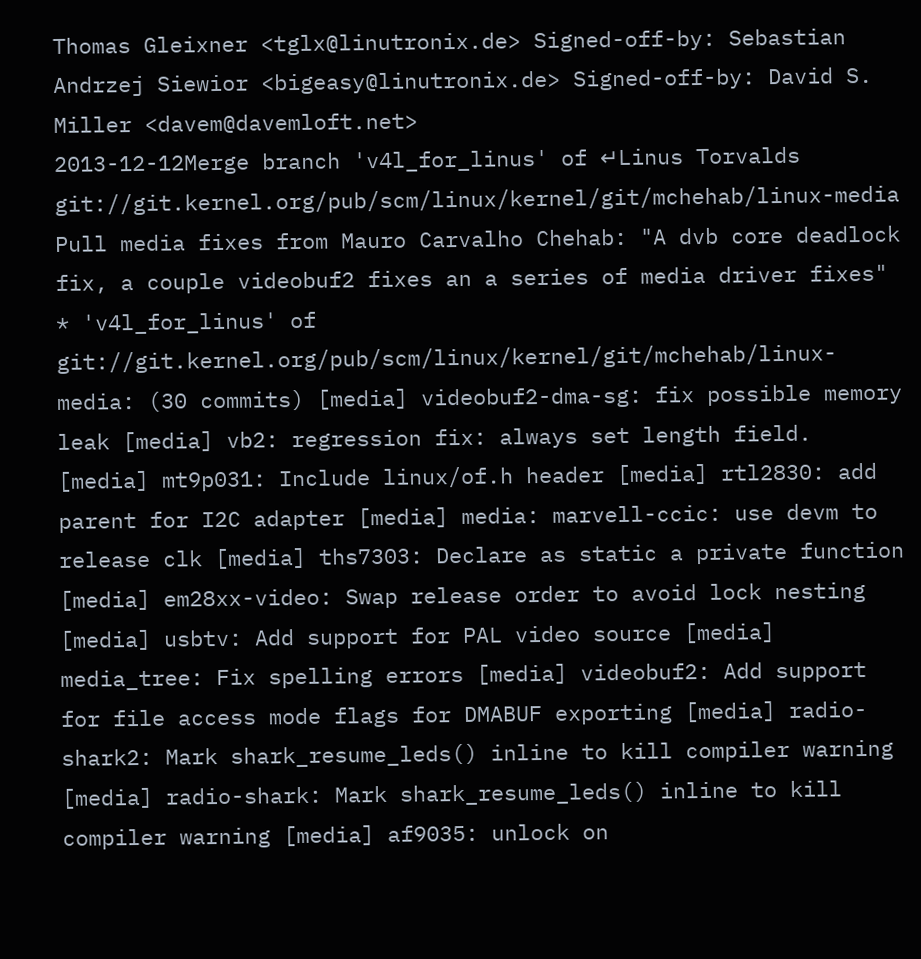Thomas Gleixner <tglx@linutronix.de> Signed-off-by: Sebastian Andrzej Siewior <bigeasy@linutronix.de> Signed-off-by: David S. Miller <davem@davemloft.net>
2013-12-12Merge branch 'v4l_for_linus' of ↵Linus Torvalds
git://git.kernel.org/pub/scm/linux/kernel/git/mchehab/linux-media Pull media fixes from Mauro Carvalho Chehab: "A dvb core deadlock fix, a couple videobuf2 fixes an a series of media driver fixes" * 'v4l_for_linus' of git://git.kernel.org/pub/scm/linux/kernel/git/mchehab/linux-media: (30 commits) [media] videobuf2-dma-sg: fix possible memory leak [media] vb2: regression fix: always set length field. [media] mt9p031: Include linux/of.h header [media] rtl2830: add parent for I2C adapter [media] media: marvell-ccic: use devm to release clk [media] ths7303: Declare as static a private function [media] em28xx-video: Swap release order to avoid lock nesting [media] usbtv: Add support for PAL video source [media] media_tree: Fix spelling errors [media] videobuf2: Add support for file access mode flags for DMABUF exporting [media] radio-shark2: Mark shark_resume_leds() inline to kill compiler warning [media] radio-shark: Mark shark_resume_leds() inline to kill compiler warning [media] af9035: unlock on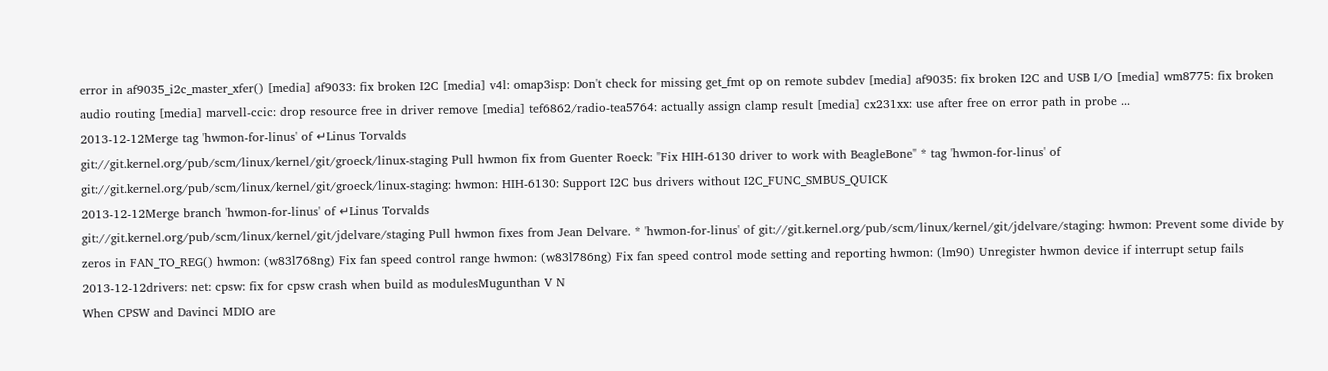error in af9035_i2c_master_xfer() [media] af9033: fix broken I2C [media] v4l: omap3isp: Don't check for missing get_fmt op on remote subdev [media] af9035: fix broken I2C and USB I/O [media] wm8775: fix broken audio routing [media] marvell-ccic: drop resource free in driver remove [media] tef6862/radio-tea5764: actually assign clamp result [media] cx231xx: use after free on error path in probe ...
2013-12-12Merge tag 'hwmon-for-linus' of ↵Linus Torvalds
git://git.kernel.org/pub/scm/linux/kernel/git/groeck/linux-staging Pull hwmon fix from Guenter Roeck: "Fix HIH-6130 driver to work with BeagleBone" * tag 'hwmon-for-linus' of git://git.kernel.org/pub/scm/linux/kernel/git/groeck/linux-staging: hwmon: HIH-6130: Support I2C bus drivers without I2C_FUNC_SMBUS_QUICK
2013-12-12Merge branch 'hwmon-for-linus' of ↵Linus Torvalds
git://git.kernel.org/pub/scm/linux/kernel/git/jdelvare/staging Pull hwmon fixes from Jean Delvare. * 'hwmon-for-linus' of git://git.kernel.org/pub/scm/linux/kernel/git/jdelvare/staging: hwmon: Prevent some divide by zeros in FAN_TO_REG() hwmon: (w83l768ng) Fix fan speed control range hwmon: (w83l786ng) Fix fan speed control mode setting and reporting hwmon: (lm90) Unregister hwmon device if interrupt setup fails
2013-12-12drivers: net: cpsw: fix for cpsw crash when build as modulesMugunthan V N
When CPSW and Davinci MDIO are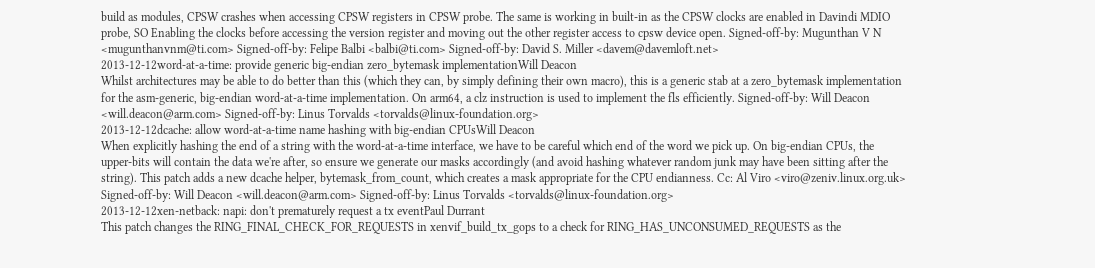build as modules, CPSW crashes when accessing CPSW registers in CPSW probe. The same is working in built-in as the CPSW clocks are enabled in Davindi MDIO probe, SO Enabling the clocks before accessing the version register and moving out the other register access to cpsw device open. Signed-off-by: Mugunthan V N <mugunthanvnm@ti.com> Signed-off-by: Felipe Balbi <balbi@ti.com> Signed-off-by: David S. Miller <davem@davemloft.net>
2013-12-12word-at-a-time: provide generic big-endian zero_bytemask implementationWill Deacon
Whilst architectures may be able to do better than this (which they can, by simply defining their own macro), this is a generic stab at a zero_bytemask implementation for the asm-generic, big-endian word-at-a-time implementation. On arm64, a clz instruction is used to implement the fls efficiently. Signed-off-by: Will Deacon <will.deacon@arm.com> Signed-off-by: Linus Torvalds <torvalds@linux-foundation.org>
2013-12-12dcache: allow word-at-a-time name hashing with big-endian CPUsWill Deacon
When explicitly hashing the end of a string with the word-at-a-time interface, we have to be careful which end of the word we pick up. On big-endian CPUs, the upper-bits will contain the data we're after, so ensure we generate our masks accordingly (and avoid hashing whatever random junk may have been sitting after the string). This patch adds a new dcache helper, bytemask_from_count, which creates a mask appropriate for the CPU endianness. Cc: Al Viro <viro@zeniv.linux.org.uk> Signed-off-by: Will Deacon <will.deacon@arm.com> Signed-off-by: Linus Torvalds <torvalds@linux-foundation.org>
2013-12-12xen-netback: napi: don't prematurely request a tx eventPaul Durrant
This patch changes the RING_FINAL_CHECK_FOR_REQUESTS in xenvif_build_tx_gops to a check for RING_HAS_UNCONSUMED_REQUESTS as the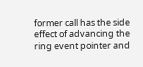former call has the side effect of advancing the ring event pointer and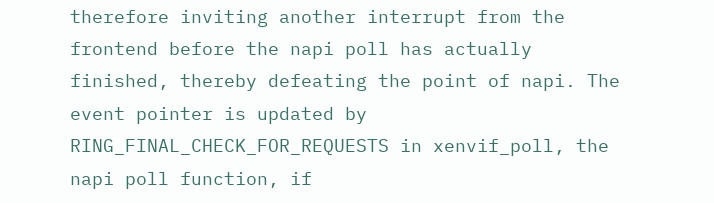therefore inviting another interrupt from the frontend before the napi poll has actually finished, thereby defeating the point of napi. The event pointer is updated by RING_FINAL_CHECK_FOR_REQUESTS in xenvif_poll, the napi poll function, if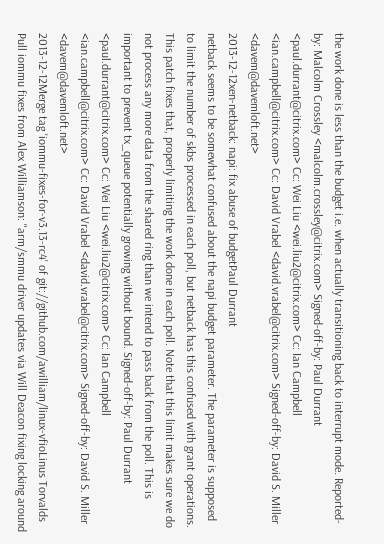the work done is less than the budget i.e. when actually transitioning back to interrupt mode. Reported-by: Malcolm Crossley <malcolm.crossley@citrix.com> Signed-off-by: Paul Durrant <paul.durrant@citrix.com> Cc: Wei Liu <wei.liu2@citrix.com> Cc: Ian Campbell <ian.campbell@citrix.com> Cc: David Vrabel <david.vrabel@citrix.com> Signed-off-by: David S. Miller <davem@davemloft.net>
2013-12-12xen-netback: napi: fix abuse of budgetPaul Durrant
netback seems to be somewhat confused about the napi budget parameter. The parameter is supposed to limit the number of skbs processed in each poll, but netback has this confused with grant operations. This patch fixes that, properly limiting the work done in each poll. Note that this limit makes sure we do not process any more data from the shared ring than we intend to pass back from the poll. This is important to prevent tx_queue potentially growing without bound. Signed-off-by: Paul Durrant <paul.durrant@citrix.com> Cc: Wei Liu <wei.liu2@citrix.com> Cc: Ian Campbell <ian.campbell@citrix.com> Cc: David Vrabel <david.vrabel@citrix.com> Signed-off-by: David S. Miller <davem@davemloft.net>
2013-12-12Merge tag 'iommu-fixes-for-v3.13-rc4' of git://github.com/awilliam/linux-vfioLinus Torvalds
Pull iommu fixes from Alex Williamson: "arm/smmu driver updates via Will Deacon fixing locking around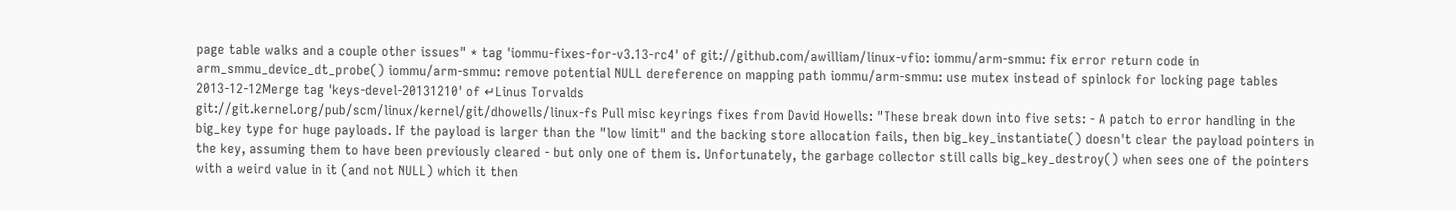page table walks and a couple other issues" * tag 'iommu-fixes-for-v3.13-rc4' of git://github.com/awilliam/linux-vfio: iommu/arm-smmu: fix error return code in arm_smmu_device_dt_probe() iommu/arm-smmu: remove potential NULL dereference on mapping path iommu/arm-smmu: use mutex instead of spinlock for locking page tables
2013-12-12Merge tag 'keys-devel-20131210' of ↵Linus Torvalds
git://git.kernel.org/pub/scm/linux/kernel/git/dhowells/linux-fs Pull misc keyrings fixes from David Howells: "These break down into five sets: - A patch to error handling in the big_key type for huge payloads. If the payload is larger than the "low limit" and the backing store allocation fails, then big_key_instantiate() doesn't clear the payload pointers in the key, assuming them to have been previously cleared - but only one of them is. Unfortunately, the garbage collector still calls big_key_destroy() when sees one of the pointers with a weird value in it (and not NULL) which it then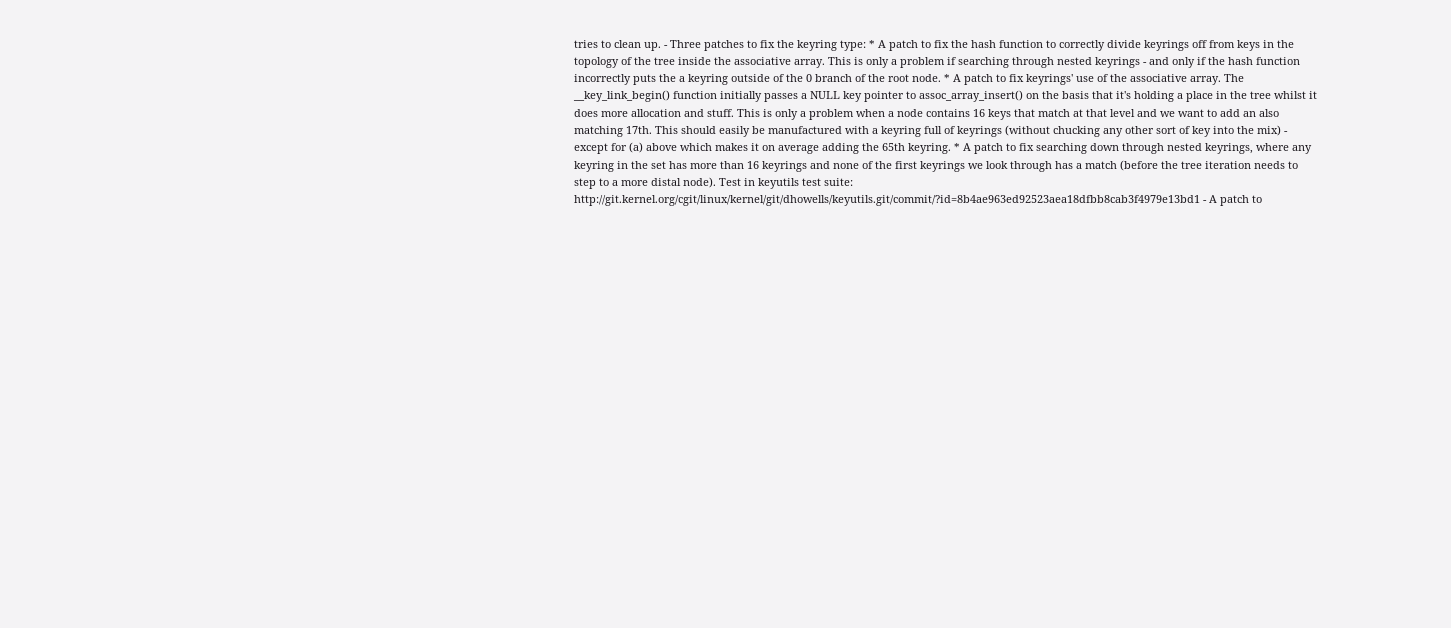tries to clean up. - Three patches to fix the keyring type: * A patch to fix the hash function to correctly divide keyrings off from keys in the topology of the tree inside the associative array. This is only a problem if searching through nested keyrings - and only if the hash function incorrectly puts the a keyring outside of the 0 branch of the root node. * A patch to fix keyrings' use of the associative array. The __key_link_begin() function initially passes a NULL key pointer to assoc_array_insert() on the basis that it's holding a place in the tree whilst it does more allocation and stuff. This is only a problem when a node contains 16 keys that match at that level and we want to add an also matching 17th. This should easily be manufactured with a keyring full of keyrings (without chucking any other sort of key into the mix) - except for (a) above which makes it on average adding the 65th keyring. * A patch to fix searching down through nested keyrings, where any keyring in the set has more than 16 keyrings and none of the first keyrings we look through has a match (before the tree iteration needs to step to a more distal node). Test in keyutils test suite: http://git.kernel.org/cgit/linux/kernel/git/dhowells/keyutils.git/commit/?id=8b4ae963ed92523aea18dfbb8cab3f4979e13bd1 - A patch to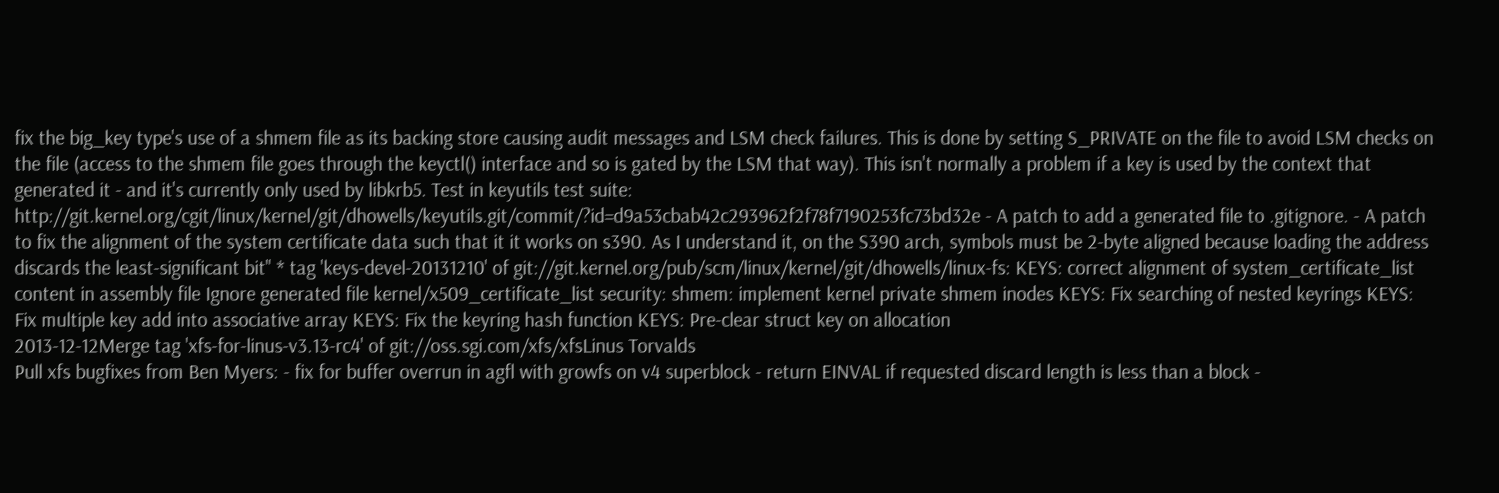fix the big_key type's use of a shmem file as its backing store causing audit messages and LSM check failures. This is done by setting S_PRIVATE on the file to avoid LSM checks on the file (access to the shmem file goes through the keyctl() interface and so is gated by the LSM that way). This isn't normally a problem if a key is used by the context that generated it - and it's currently only used by libkrb5. Test in keyutils test suite: http://git.kernel.org/cgit/linux/kernel/git/dhowells/keyutils.git/commit/?id=d9a53cbab42c293962f2f78f7190253fc73bd32e - A patch to add a generated file to .gitignore. - A patch to fix the alignment of the system certificate data such that it it works on s390. As I understand it, on the S390 arch, symbols must be 2-byte aligned because loading the address discards the least-significant bit" * tag 'keys-devel-20131210' of git://git.kernel.org/pub/scm/linux/kernel/git/dhowells/linux-fs: KEYS: correct alignment of system_certificate_list content in assembly file Ignore generated file kernel/x509_certificate_list security: shmem: implement kernel private shmem inodes KEYS: Fix searching of nested keyrings KEYS: Fix multiple key add into associative array KEYS: Fix the keyring hash function KEYS: Pre-clear struct key on allocation
2013-12-12Merge tag 'xfs-for-linus-v3.13-rc4' of git://oss.sgi.com/xfs/xfsLinus Torvalds
Pull xfs bugfixes from Ben Myers: - fix for buffer overrun in agfl with growfs on v4 superblock - return EINVAL if requested discard length is less than a block -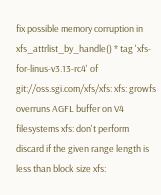fix possible memory corruption in xfs_attrlist_by_handle() * tag 'xfs-for-linus-v3.13-rc4' of git://oss.sgi.com/xfs/xfs: xfs: growfs overruns AGFL buffer on V4 filesystems xfs: don't perform discard if the given range length is less than block size xfs: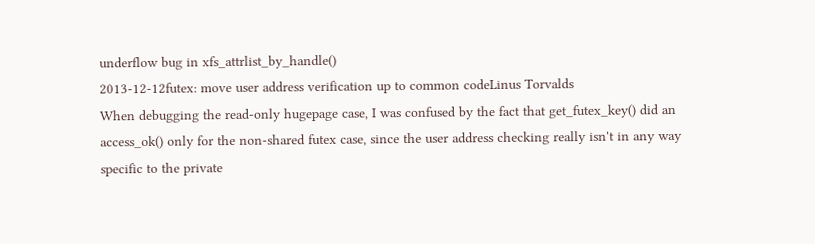underflow bug in xfs_attrlist_by_handle()
2013-12-12futex: move user address verification up to common codeLinus Torvalds
When debugging the read-only hugepage case, I was confused by the fact that get_futex_key() did an access_ok() only for the non-shared futex case, since the user address checking really isn't in any way specific to the private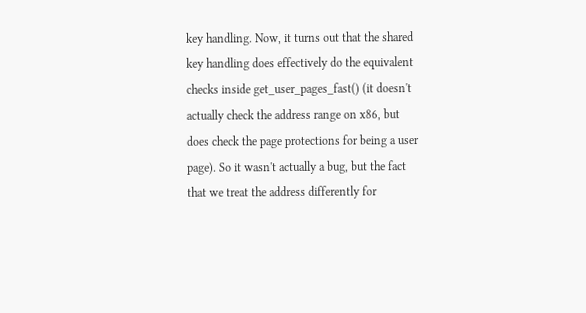key handling. Now, it turns out that the shared key handling does effectively do the equivalent checks inside get_user_pages_fast() (it doesn't actually check the address range on x86, but does check the page protections for being a user page). So it wasn't actually a bug, but the fact that we treat the address differently for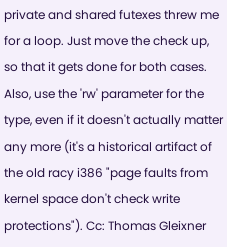private and shared futexes threw me for a loop. Just move the check up, so that it gets done for both cases. Also, use the 'rw' parameter for the type, even if it doesn't actually matter any more (it's a historical artifact of the old racy i386 "page faults from kernel space don't check write protections"). Cc: Thomas Gleixner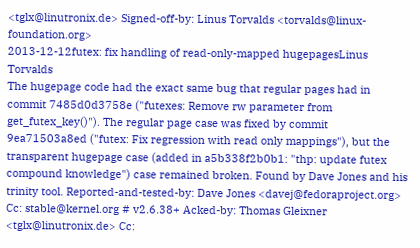<tglx@linutronix.de> Signed-off-by: Linus Torvalds <torvalds@linux-foundation.org>
2013-12-12futex: fix handling of read-only-mapped hugepagesLinus Torvalds
The hugepage code had the exact same bug that regular pages had in commit 7485d0d3758e ("futexes: Remove rw parameter from get_futex_key()"). The regular page case was fixed by commit 9ea71503a8ed ("futex: Fix regression with read only mappings"), but the transparent hugepage case (added in a5b338f2b0b1: "thp: update futex compound knowledge") case remained broken. Found by Dave Jones and his trinity tool. Reported-and-tested-by: Dave Jones <davej@fedoraproject.org> Cc: stable@kernel.org # v2.6.38+ Acked-by: Thomas Gleixner <tglx@linutronix.de> Cc: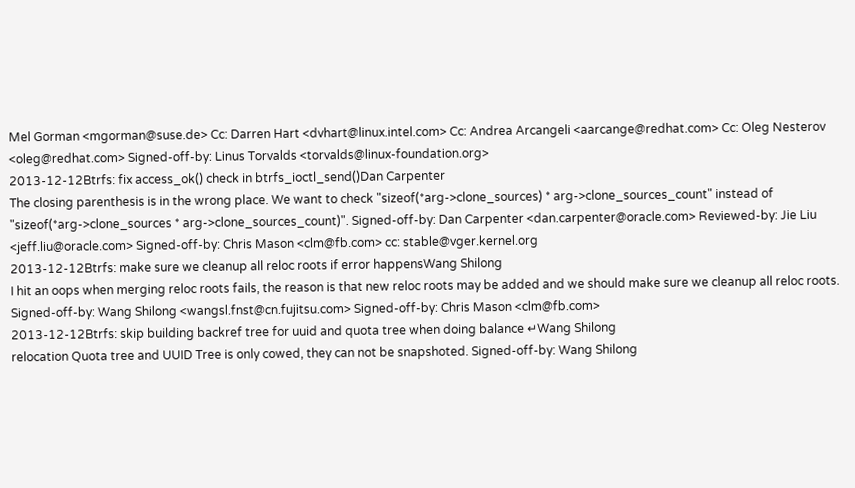Mel Gorman <mgorman@suse.de> Cc: Darren Hart <dvhart@linux.intel.com> Cc: Andrea Arcangeli <aarcange@redhat.com> Cc: Oleg Nesterov <oleg@redhat.com> Signed-off-by: Linus Torvalds <torvalds@linux-foundation.org>
2013-12-12Btrfs: fix access_ok() check in btrfs_ioctl_send()Dan Carpenter
The closing parenthesis is in the wrong place. We want to check "sizeof(*arg->clone_sources) * arg->clone_sources_count" instead of "sizeof(*arg->clone_sources * arg->clone_sources_count)". Signed-off-by: Dan Carpenter <dan.carpenter@oracle.com> Reviewed-by: Jie Liu <jeff.liu@oracle.com> Signed-off-by: Chris Mason <clm@fb.com> cc: stable@vger.kernel.org
2013-12-12Btrfs: make sure we cleanup all reloc roots if error happensWang Shilong
I hit an oops when merging reloc roots fails, the reason is that new reloc roots may be added and we should make sure we cleanup all reloc roots. Signed-off-by: Wang Shilong <wangsl.fnst@cn.fujitsu.com> Signed-off-by: Chris Mason <clm@fb.com>
2013-12-12Btrfs: skip building backref tree for uuid and quota tree when doing balance ↵Wang Shilong
relocation Quota tree and UUID Tree is only cowed, they can not be snapshoted. Signed-off-by: Wang Shilong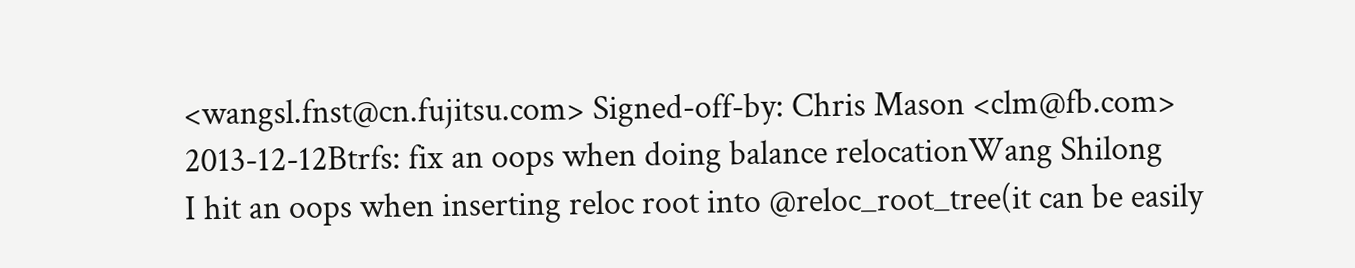<wangsl.fnst@cn.fujitsu.com> Signed-off-by: Chris Mason <clm@fb.com>
2013-12-12Btrfs: fix an oops when doing balance relocationWang Shilong
I hit an oops when inserting reloc root into @reloc_root_tree(it can be easily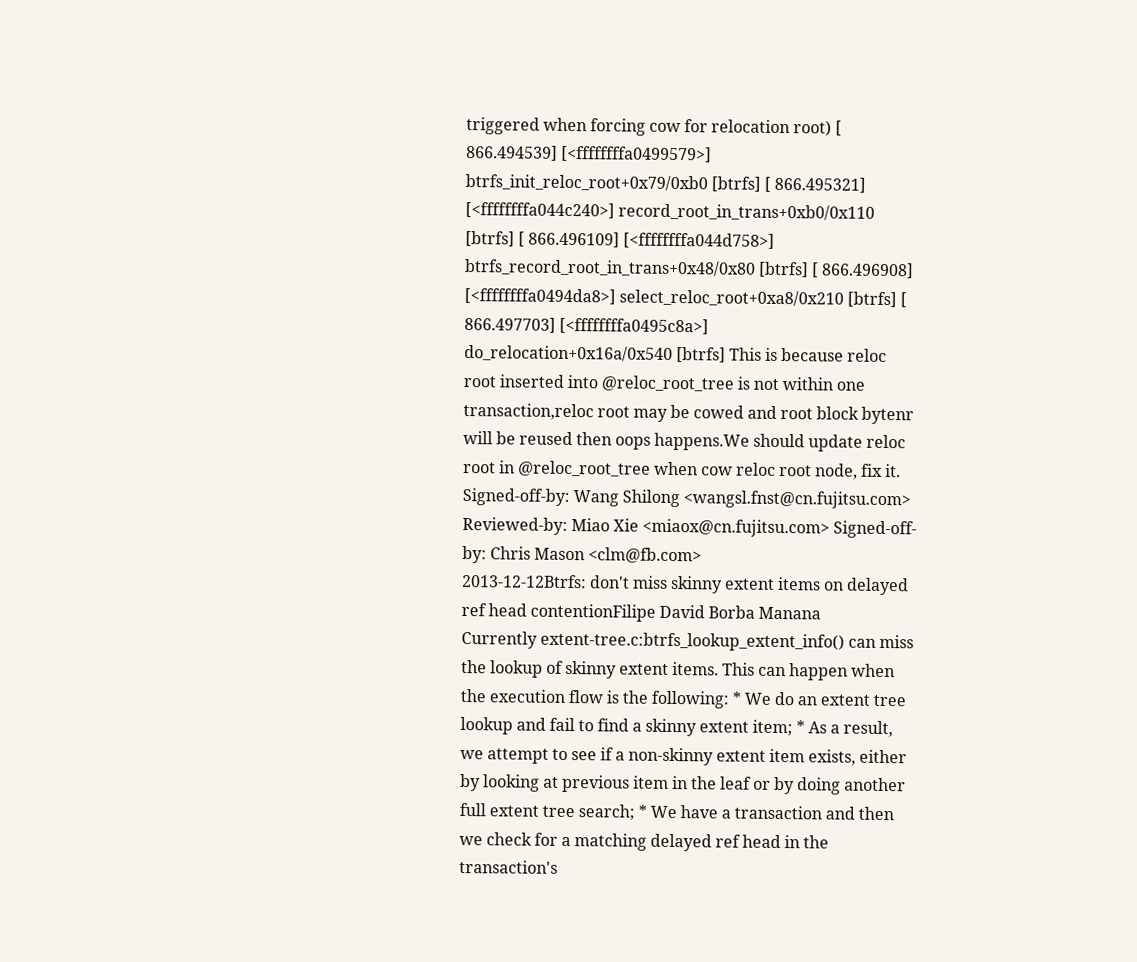triggered when forcing cow for relocation root) [ 866.494539] [<ffffffffa0499579>] btrfs_init_reloc_root+0x79/0xb0 [btrfs] [ 866.495321] [<ffffffffa044c240>] record_root_in_trans+0xb0/0x110 [btrfs] [ 866.496109] [<ffffffffa044d758>] btrfs_record_root_in_trans+0x48/0x80 [btrfs] [ 866.496908] [<ffffffffa0494da8>] select_reloc_root+0xa8/0x210 [btrfs] [ 866.497703] [<ffffffffa0495c8a>] do_relocation+0x16a/0x540 [btrfs] This is because reloc root inserted into @reloc_root_tree is not within one transaction,reloc root may be cowed and root block bytenr will be reused then oops happens.We should update reloc root in @reloc_root_tree when cow reloc root node, fix it. Signed-off-by: Wang Shilong <wangsl.fnst@cn.fujitsu.com> Reviewed-by: Miao Xie <miaox@cn.fujitsu.com> Signed-off-by: Chris Mason <clm@fb.com>
2013-12-12Btrfs: don't miss skinny extent items on delayed ref head contentionFilipe David Borba Manana
Currently extent-tree.c:btrfs_lookup_extent_info() can miss the lookup of skinny extent items. This can happen when the execution flow is the following: * We do an extent tree lookup and fail to find a skinny extent item; * As a result, we attempt to see if a non-skinny extent item exists, either by looking at previous item in the leaf or by doing another full extent tree search; * We have a transaction and then we check for a matching delayed ref head in the transaction's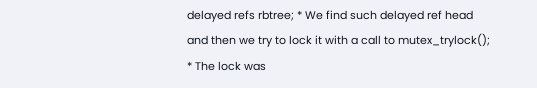delayed refs rbtree; * We find such delayed ref head and then we try to lock it with a call to mutex_trylock(); * The lock was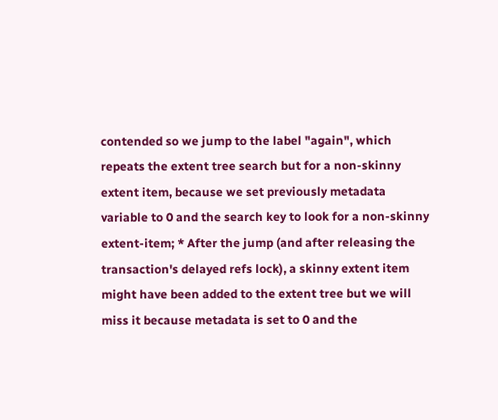contended so we jump to the label "again", which repeats the extent tree search but for a non-skinny extent item, because we set previously metadata variable to 0 and the search key to look for a non-skinny extent-item; * After the jump (and after releasing the transaction's delayed refs lock), a skinny extent item might have been added to the extent tree but we will miss it because metadata is set to 0 and the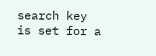search key is set for a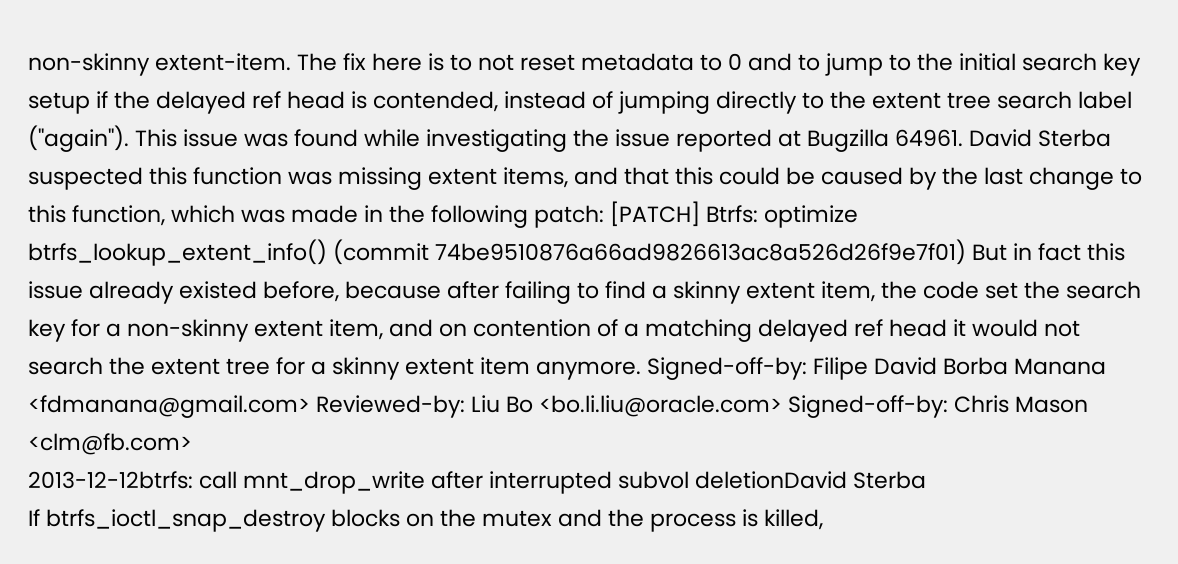non-skinny extent-item. The fix here is to not reset metadata to 0 and to jump to the initial search key setup if the delayed ref head is contended, instead of jumping directly to the extent tree search label ("again"). This issue was found while investigating the issue reported at Bugzilla 64961. David Sterba suspected this function was missing extent items, and that this could be caused by the last change to this function, which was made in the following patch: [PATCH] Btrfs: optimize btrfs_lookup_extent_info() (commit 74be9510876a66ad9826613ac8a526d26f9e7f01) But in fact this issue already existed before, because after failing to find a skinny extent item, the code set the search key for a non-skinny extent item, and on contention of a matching delayed ref head it would not search the extent tree for a skinny extent item anymore. Signed-off-by: Filipe David Borba Manana <fdmanana@gmail.com> Reviewed-by: Liu Bo <bo.li.liu@oracle.com> Signed-off-by: Chris Mason <clm@fb.com>
2013-12-12btrfs: call mnt_drop_write after interrupted subvol deletionDavid Sterba
If btrfs_ioctl_snap_destroy blocks on the mutex and the process is killed,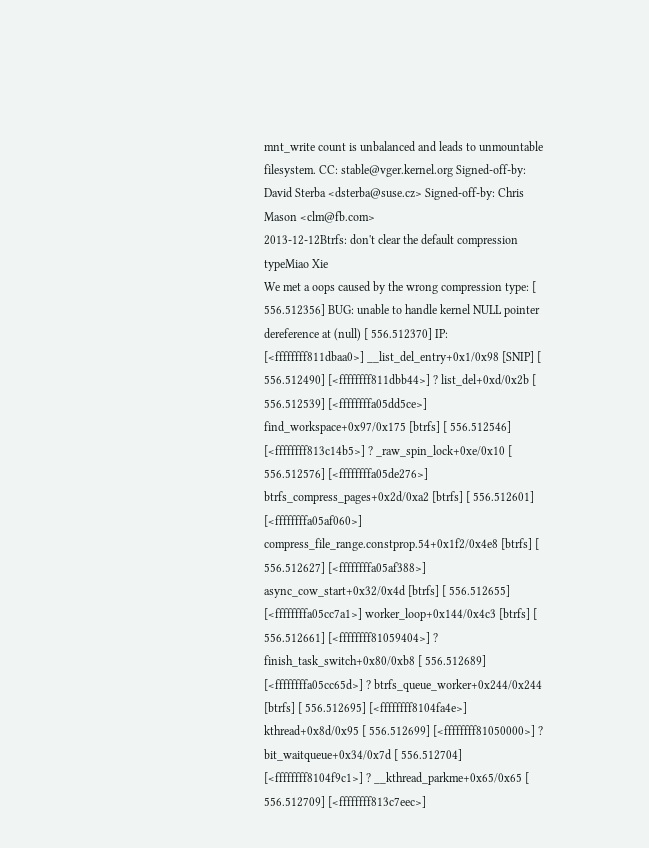mnt_write count is unbalanced and leads to unmountable filesystem. CC: stable@vger.kernel.org Signed-off-by: David Sterba <dsterba@suse.cz> Signed-off-by: Chris Mason <clm@fb.com>
2013-12-12Btrfs: don't clear the default compression typeMiao Xie
We met a oops caused by the wrong compression type: [ 556.512356] BUG: unable to handle kernel NULL pointer dereference at (null) [ 556.512370] IP: [<ffffffff811dbaa0>] __list_del_entry+0x1/0x98 [SNIP] [ 556.512490] [<ffffffff811dbb44>] ? list_del+0xd/0x2b [ 556.512539] [<ffffffffa05dd5ce>] find_workspace+0x97/0x175 [btrfs] [ 556.512546] [<ffffffff813c14b5>] ? _raw_spin_lock+0xe/0x10 [ 556.512576] [<ffffffffa05de276>] btrfs_compress_pages+0x2d/0xa2 [btrfs] [ 556.512601] [<ffffffffa05af060>] compress_file_range.constprop.54+0x1f2/0x4e8 [btrfs] [ 556.512627] [<ffffffffa05af388>] async_cow_start+0x32/0x4d [btrfs] [ 556.512655] [<ffffffffa05cc7a1>] worker_loop+0x144/0x4c3 [btrfs] [ 556.512661] [<ffffffff81059404>] ? finish_task_switch+0x80/0xb8 [ 556.512689] [<ffffffffa05cc65d>] ? btrfs_queue_worker+0x244/0x244 [btrfs] [ 556.512695] [<ffffffff8104fa4e>] kthread+0x8d/0x95 [ 556.512699] [<ffffffff81050000>] ? bit_waitqueue+0x34/0x7d [ 556.512704] [<ffffffff8104f9c1>] ? __kthread_parkme+0x65/0x65 [ 556.512709] [<ffffffff813c7eec>]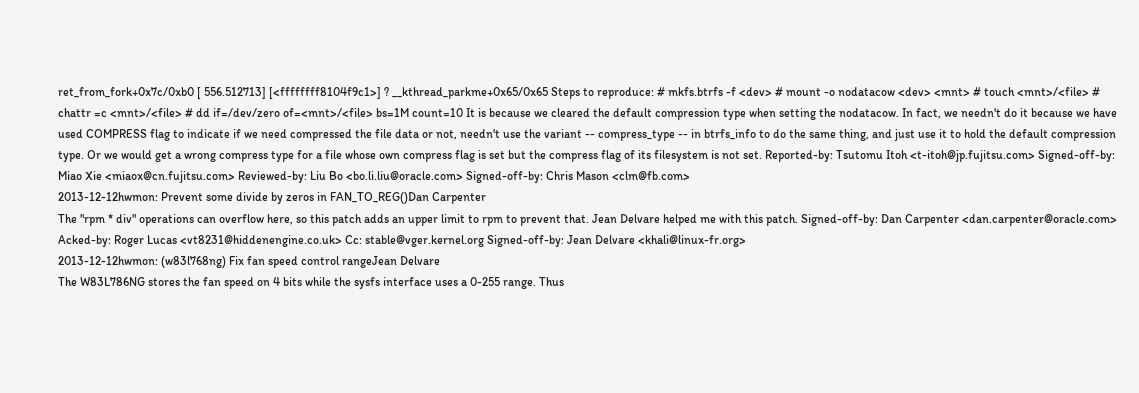ret_from_fork+0x7c/0xb0 [ 556.512713] [<ffffffff8104f9c1>] ? __kthread_parkme+0x65/0x65 Steps to reproduce: # mkfs.btrfs -f <dev> # mount -o nodatacow <dev> <mnt> # touch <mnt>/<file> # chattr =c <mnt>/<file> # dd if=/dev/zero of=<mnt>/<file> bs=1M count=10 It is because we cleared the default compression type when setting the nodatacow. In fact, we needn't do it because we have used COMPRESS flag to indicate if we need compressed the file data or not, needn't use the variant -- compress_type -- in btrfs_info to do the same thing, and just use it to hold the default compression type. Or we would get a wrong compress type for a file whose own compress flag is set but the compress flag of its filesystem is not set. Reported-by: Tsutomu Itoh <t-itoh@jp.fujitsu.com> Signed-off-by: Miao Xie <miaox@cn.fujitsu.com> Reviewed-by: Liu Bo <bo.li.liu@oracle.com> Signed-off-by: Chris Mason <clm@fb.com>
2013-12-12hwmon: Prevent some divide by zeros in FAN_TO_REG()Dan Carpenter
The "rpm * div" operations can overflow here, so this patch adds an upper limit to rpm to prevent that. Jean Delvare helped me with this patch. Signed-off-by: Dan Carpenter <dan.carpenter@oracle.com> Acked-by: Roger Lucas <vt8231@hiddenengine.co.uk> Cc: stable@vger.kernel.org Signed-off-by: Jean Delvare <khali@linux-fr.org>
2013-12-12hwmon: (w83l768ng) Fix fan speed control rangeJean Delvare
The W83L786NG stores the fan speed on 4 bits while the sysfs interface uses a 0-255 range. Thus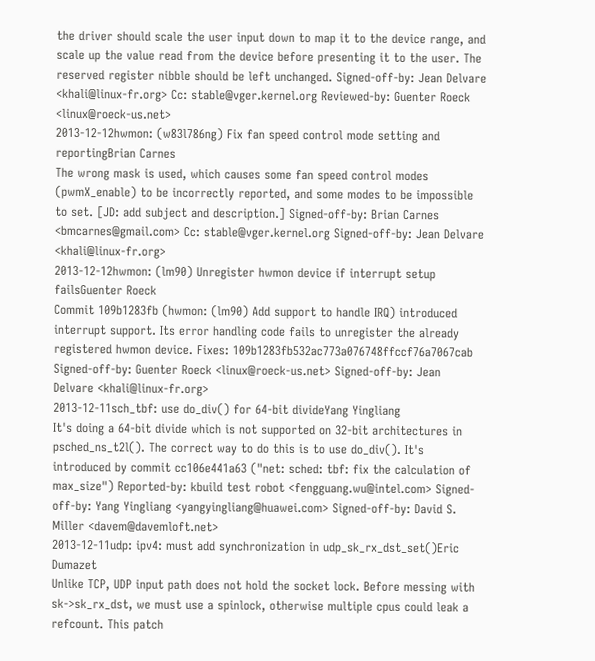the driver should scale the user input down to map it to the device range, and scale up the value read from the device before presenting it to the user. The reserved register nibble should be left unchanged. Signed-off-by: Jean Delvare <khali@linux-fr.org> Cc: stable@vger.kernel.org Reviewed-by: Guenter Roeck <linux@roeck-us.net>
2013-12-12hwmon: (w83l786ng) Fix fan speed control mode setting and reportingBrian Carnes
The wrong mask is used, which causes some fan speed control modes (pwmX_enable) to be incorrectly reported, and some modes to be impossible to set. [JD: add subject and description.] Signed-off-by: Brian Carnes <bmcarnes@gmail.com> Cc: stable@vger.kernel.org Signed-off-by: Jean Delvare <khali@linux-fr.org>
2013-12-12hwmon: (lm90) Unregister hwmon device if interrupt setup failsGuenter Roeck
Commit 109b1283fb (hwmon: (lm90) Add support to handle IRQ) introduced interrupt support. Its error handling code fails to unregister the already registered hwmon device. Fixes: 109b1283fb532ac773a076748ffccf76a7067cab Signed-off-by: Guenter Roeck <linux@roeck-us.net> Signed-off-by: Jean Delvare <khali@linux-fr.org>
2013-12-11sch_tbf: use do_div() for 64-bit divideYang Yingliang
It's doing a 64-bit divide which is not supported on 32-bit architectures in psched_ns_t2l(). The correct way to do this is to use do_div(). It's introduced by commit cc106e441a63 ("net: sched: tbf: fix the calculation of max_size") Reported-by: kbuild test robot <fengguang.wu@intel.com> Signed-off-by: Yang Yingliang <yangyingliang@huawei.com> Signed-off-by: David S. Miller <davem@davemloft.net>
2013-12-11udp: ipv4: must add synchronization in udp_sk_rx_dst_set()Eric Dumazet
Unlike TCP, UDP input path does not hold the socket lock. Before messing with sk->sk_rx_dst, we must use a spinlock, otherwise multiple cpus could leak a refcount. This patch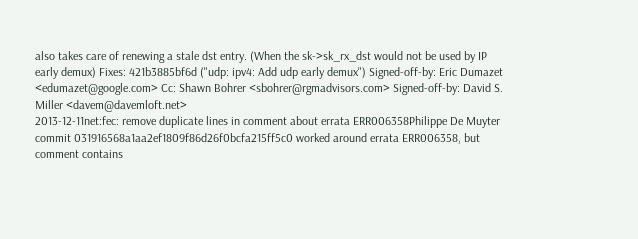also takes care of renewing a stale dst entry. (When the sk->sk_rx_dst would not be used by IP early demux) Fixes: 421b3885bf6d ("udp: ipv4: Add udp early demux") Signed-off-by: Eric Dumazet <edumazet@google.com> Cc: Shawn Bohrer <sbohrer@rgmadvisors.com> Signed-off-by: David S. Miller <davem@davemloft.net>
2013-12-11net:fec: remove duplicate lines in comment about errata ERR006358Philippe De Muyter
commit 031916568a1aa2ef1809f86d26f0bcfa215ff5c0 worked around errata ERR006358, but comment contains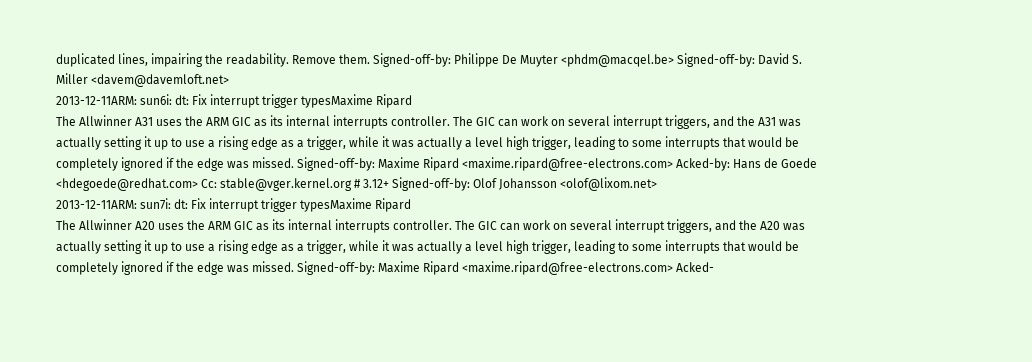duplicated lines, impairing the readability. Remove them. Signed-off-by: Philippe De Muyter <phdm@macqel.be> Signed-off-by: David S. Miller <davem@davemloft.net>
2013-12-11ARM: sun6i: dt: Fix interrupt trigger typesMaxime Ripard
The Allwinner A31 uses the ARM GIC as its internal interrupts controller. The GIC can work on several interrupt triggers, and the A31 was actually setting it up to use a rising edge as a trigger, while it was actually a level high trigger, leading to some interrupts that would be completely ignored if the edge was missed. Signed-off-by: Maxime Ripard <maxime.ripard@free-electrons.com> Acked-by: Hans de Goede <hdegoede@redhat.com> Cc: stable@vger.kernel.org # 3.12+ Signed-off-by: Olof Johansson <olof@lixom.net>
2013-12-11ARM: sun7i: dt: Fix interrupt trigger typesMaxime Ripard
The Allwinner A20 uses the ARM GIC as its internal interrupts controller. The GIC can work on several interrupt triggers, and the A20 was actually setting it up to use a rising edge as a trigger, while it was actually a level high trigger, leading to some interrupts that would be completely ignored if the edge was missed. Signed-off-by: Maxime Ripard <maxime.ripard@free-electrons.com> Acked-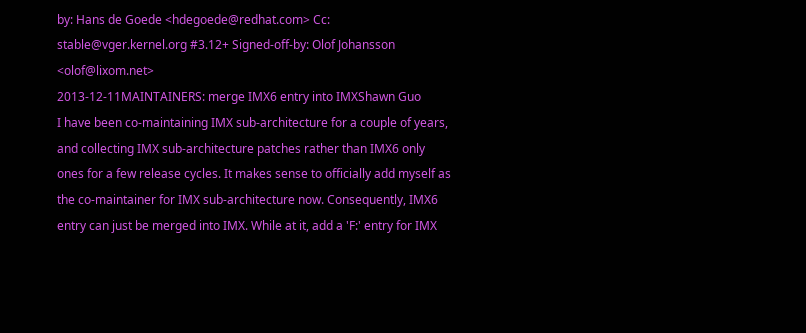by: Hans de Goede <hdegoede@redhat.com> Cc: stable@vger.kernel.org #3.12+ Signed-off-by: Olof Johansson <olof@lixom.net>
2013-12-11MAINTAINERS: merge IMX6 entry into IMXShawn Guo
I have been co-maintaining IMX sub-architecture for a couple of years, and collecting IMX sub-architecture patches rather than IMX6 only ones for a few release cycles. It makes sense to officially add myself as the co-maintainer for IMX sub-architecture now. Consequently, IMX6 entry can just be merged into IMX. While at it, add a 'F:' entry for IMX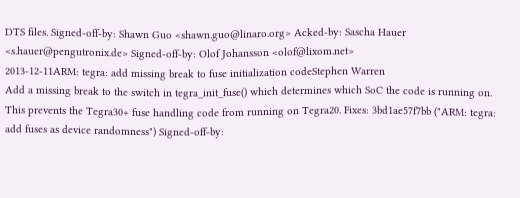DTS files. Signed-off-by: Shawn Guo <shawn.guo@linaro.org> Acked-by: Sascha Hauer <s.hauer@pengutronix.de> Signed-off-by: Olof Johansson <olof@lixom.net>
2013-12-11ARM: tegra: add missing break to fuse initialization codeStephen Warren
Add a missing break to the switch in tegra_init_fuse() which determines which SoC the code is running on. This prevents the Tegra30+ fuse handling code from running on Tegra20. Fixes: 3bd1ae57f7bb ("ARM: tegra: add fuses as device randomness") Signed-off-by: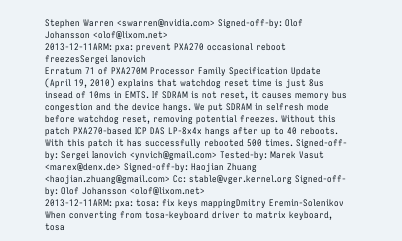Stephen Warren <swarren@nvidia.com> Signed-off-by: Olof Johansson <olof@lixom.net>
2013-12-11ARM: pxa: prevent PXA270 occasional reboot freezesSergei Ianovich
Erratum 71 of PXA270M Processor Family Specification Update (April 19, 2010) explains that watchdog reset time is just 8us insead of 10ms in EMTS. If SDRAM is not reset, it causes memory bus congestion and the device hangs. We put SDRAM in selfresh mode before watchdog reset, removing potential freezes. Without this patch PXA270-based ICP DAS LP-8x4x hangs after up to 40 reboots. With this patch it has successfully rebooted 500 times. Signed-off-by: Sergei Ianovich <ynvich@gmail.com> Tested-by: Marek Vasut <marex@denx.de> Signed-off-by: Haojian Zhuang <haojian.zhuang@gmail.com> Cc: stable@vger.kernel.org Signed-off-by: Olof Johansson <olof@lixom.net>
2013-12-11ARM: pxa: tosa: fix keys mappingDmitry Eremin-Solenikov
When converting from tosa-keyboard driver to matrix keyboard, tosa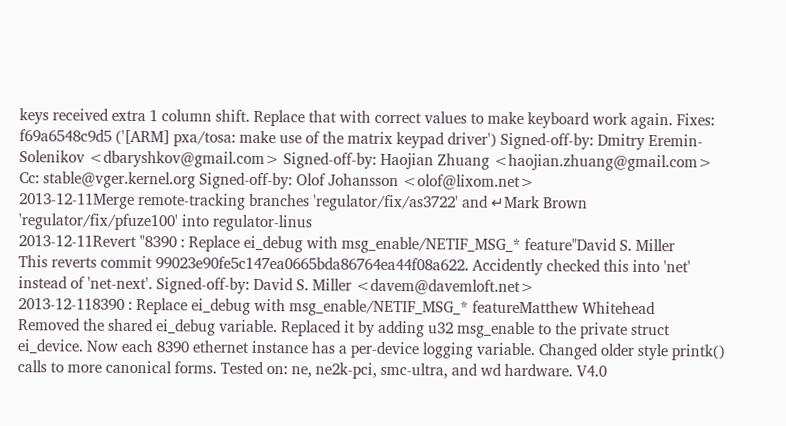keys received extra 1 column shift. Replace that with correct values to make keyboard work again. Fixes: f69a6548c9d5 ('[ARM] pxa/tosa: make use of the matrix keypad driver') Signed-off-by: Dmitry Eremin-Solenikov <dbaryshkov@gmail.com> Signed-off-by: Haojian Zhuang <haojian.zhuang@gmail.com> Cc: stable@vger.kernel.org Signed-off-by: Olof Johansson <olof@lixom.net>
2013-12-11Merge remote-tracking branches 'regulator/fix/as3722' and ↵Mark Brown
'regulator/fix/pfuze100' into regulator-linus
2013-12-11Revert "8390 : Replace ei_debug with msg_enable/NETIF_MSG_* feature"David S. Miller
This reverts commit 99023e90fe5c147ea0665bda86764ea44f08a622. Accidently checked this into 'net' instead of 'net-next'. Signed-off-by: David S. Miller <davem@davemloft.net>
2013-12-118390 : Replace ei_debug with msg_enable/NETIF_MSG_* featureMatthew Whitehead
Removed the shared ei_debug variable. Replaced it by adding u32 msg_enable to the private struct ei_device. Now each 8390 ethernet instance has a per-device logging variable. Changed older style printk() calls to more canonical forms. Tested on: ne, ne2k-pci, smc-ultra, and wd hardware. V4.0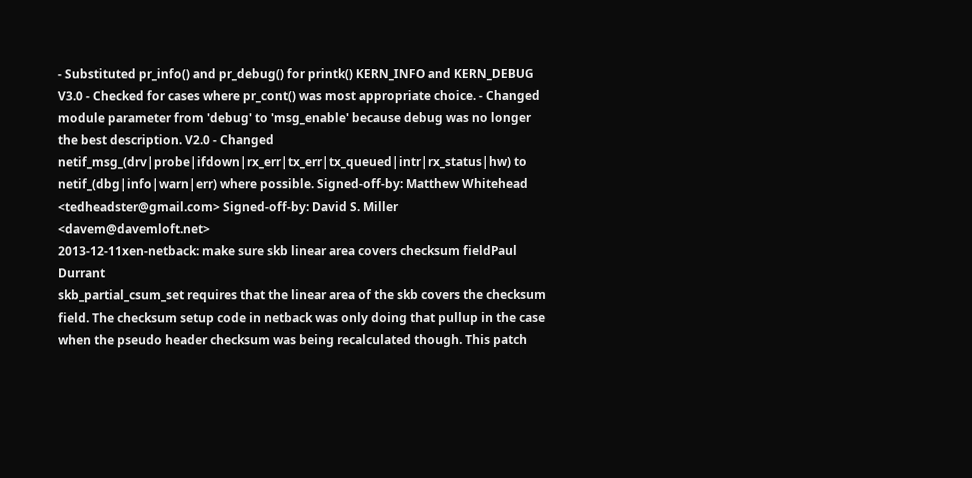- Substituted pr_info() and pr_debug() for printk() KERN_INFO and KERN_DEBUG V3.0 - Checked for cases where pr_cont() was most appropriate choice. - Changed module parameter from 'debug' to 'msg_enable' because debug was no longer the best description. V2.0 - Changed netif_msg_(drv|probe|ifdown|rx_err|tx_err|tx_queued|intr|rx_status|hw) to netif_(dbg|info|warn|err) where possible. Signed-off-by: Matthew Whitehead <tedheadster@gmail.com> Signed-off-by: David S. Miller <davem@davemloft.net>
2013-12-11xen-netback: make sure skb linear area covers checksum fieldPaul Durrant
skb_partial_csum_set requires that the linear area of the skb covers the checksum field. The checksum setup code in netback was only doing that pullup in the case when the pseudo header checksum was being recalculated though. This patch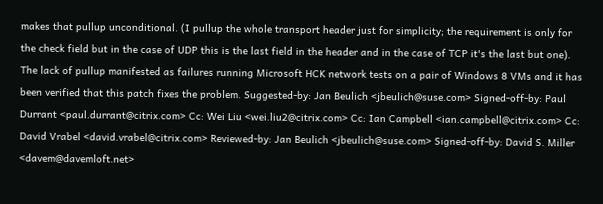makes that pullup unconditional. (I pullup the whole transport header just for simplicity; the requirement is only for the check field but in the case of UDP this is the last field in the header and in the case of TCP it's the last but one). The lack of pullup manifested as failures running Microsoft HCK network tests on a pair of Windows 8 VMs and it has been verified that this patch fixes the problem. Suggested-by: Jan Beulich <jbeulich@suse.com> Signed-off-by: Paul Durrant <paul.durrant@citrix.com> Cc: Wei Liu <wei.liu2@citrix.com> Cc: Ian Campbell <ian.campbell@citrix.com> Cc: David Vrabel <david.vrabel@citrix.com> Reviewed-by: Jan Beulich <jbeulich@suse.com> Signed-off-by: David S. Miller <davem@davemloft.net>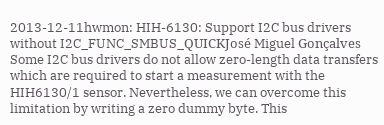2013-12-11hwmon: HIH-6130: Support I2C bus drivers without I2C_FUNC_SMBUS_QUICKJosé Miguel Gonçalves
Some I2C bus drivers do not allow zero-length data transfers which are required to start a measurement with the HIH6130/1 sensor. Nevertheless, we can overcome this limitation by writing a zero dummy byte. This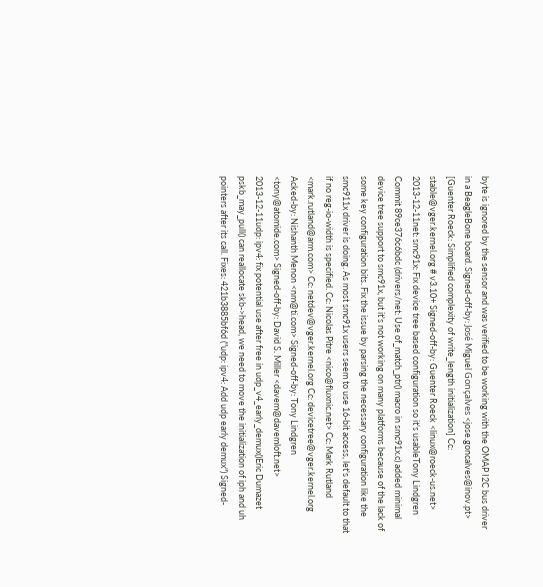byte is ignored by the sensor and was verified to be working with the OMAP I2C bus driver in a BeagleBone board. Signed-off-by: José Miguel Gonçalves <jose.goncalves@inov.pt> [Guenter Roeck: Simplified complexity of write_length initialization] Cc: stable@vger.kernel.org # v3.10+ Signed-off-by: Guenter Roeck <linux@roeck-us.net>
2013-12-11net: smc91x: Fix device tree based configuration so it's usableTony Lindgren
Commit 89ce376c6bdc (drivers/net: Use of_match_ptr() macro in smc91x.c) added minimal device tree support to smc91x, but it's not working on many platforms because of the lack of some key configuration bits. Fix the issue by parsing the necessary configuration like the smc911x driver is doing. As most smc91x users seem to use 16-bit access, let's default to that if no reg-io-width is specified. Cc: Nicolas Pitre <nico@fluxnic.net> Cc: Mark Rutland <mark.rutland@arm.com> Cc: netdev@vger.kernel.org Cc: devicetree@vger.kernel.org Acked-by: Nishanth Menon <nm@ti.com> Signed-off-by: Tony Lindgren <tony@atomide.com> Signed-off-by: David S. Miller <davem@davemloft.net>
2013-12-11udp: ipv4: fix potential use after free in udp_v4_early_demux()Eric Dumazet
pskb_may_pull() can reallocate skb->head, we need to move the initialization of iph and uh pointers after its call. Fixes: 421b3885bf6d ("udp: ipv4: Add udp early demux") Signed-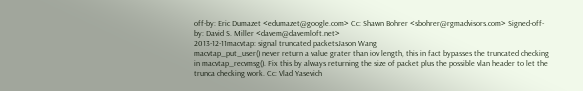off-by: Eric Dumazet <edumazet@google.com> Cc: Shawn Bohrer <sbohrer@rgmadvisors.com> Signed-off-by: David S. Miller <davem@davemloft.net>
2013-12-11macvtap: signal truncated packetsJason Wang
macvtap_put_user() never return a value grater than iov length, this in fact bypasses the truncated checking in macvtap_recvmsg(). Fix this by always returning the size of packet plus the possible vlan header to let the trunca checking work. Cc: Vlad Yasevich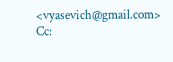<vyasevich@gmail.com> Cc: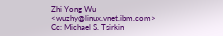Zhi Yong Wu <wuzhy@linux.vnet.ibm.com> Cc: Michael S. Tsirkin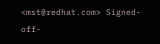<mst@redhat.com> Signed-off-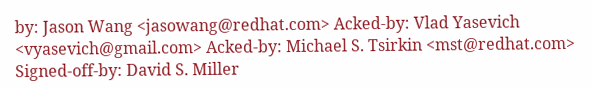by: Jason Wang <jasowang@redhat.com> Acked-by: Vlad Yasevich <vyasevich@gmail.com> Acked-by: Michael S. Tsirkin <mst@redhat.com> Signed-off-by: David S. Miller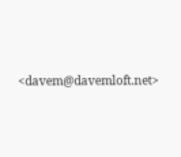<davem@davemloft.net>